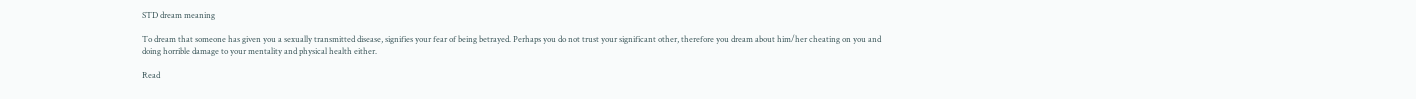STD dream meaning

To dream that someone has given you a sexually transmitted disease, signifies your fear of being betrayed. Perhaps you do not trust your significant other, therefore you dream about him/her cheating on you and doing horrible damage to your mentality and physical health either.

Read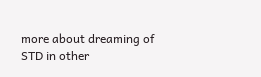more about dreaming of STD in other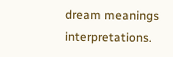dream meanings interpretations.